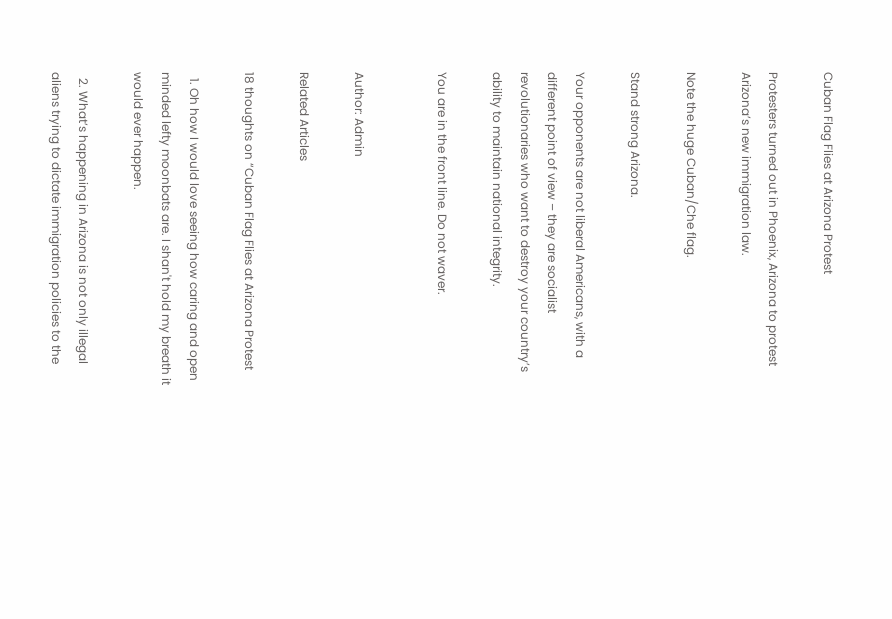Cuban Flag Flies at Arizona Protest

Protesters turned out in Phoenix, Arizona to protest Arizona’s new immigration law.

Note the huge Cuban/Che flag.

Stand strong Arizona.

Your opponents are not liberal Americans, with a different point of view – they are socialist revolutionaries who want to destroy your country’s ability to maintain national integrity.

You are in the front line. Do not waver.


Author: Admin

Related Articles

18 thoughts on “Cuban Flag Flies at Arizona Protest

  1. Oh how I would love seeing how caring and open minded lefty moonbats are. I shan't hold my breath it would ever happen.

  2. What’s happening in Arizona is not only illegal aliens trying to dictate immigration policies to the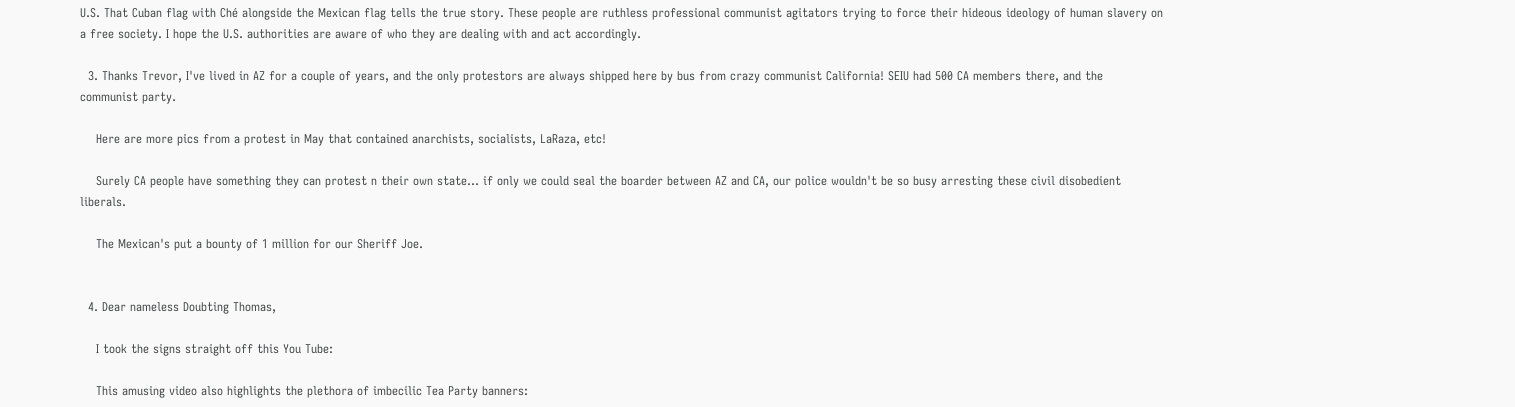U.S. That Cuban flag with Ché alongside the Mexican flag tells the true story. These people are ruthless professional communist agitators trying to force their hideous ideology of human slavery on a free society. I hope the U.S. authorities are aware of who they are dealing with and act accordingly.

  3. Thanks Trevor, I've lived in AZ for a couple of years, and the only protestors are always shipped here by bus from crazy communist California! SEIU had 500 CA members there, and the communist party.

    Here are more pics from a protest in May that contained anarchists, socialists, LaRaza, etc!

    Surely CA people have something they can protest n their own state… if only we could seal the boarder between AZ and CA, our police wouldn't be so busy arresting these civil disobedient liberals.

    The Mexican's put a bounty of 1 million for our Sheriff Joe.


  4. Dear nameless Doubting Thomas,

    I took the signs straight off this You Tube:

    This amusing video also highlights the plethora of imbecilic Tea Party banners: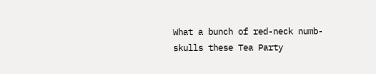What a bunch of red-neck numb-skulls these Tea Party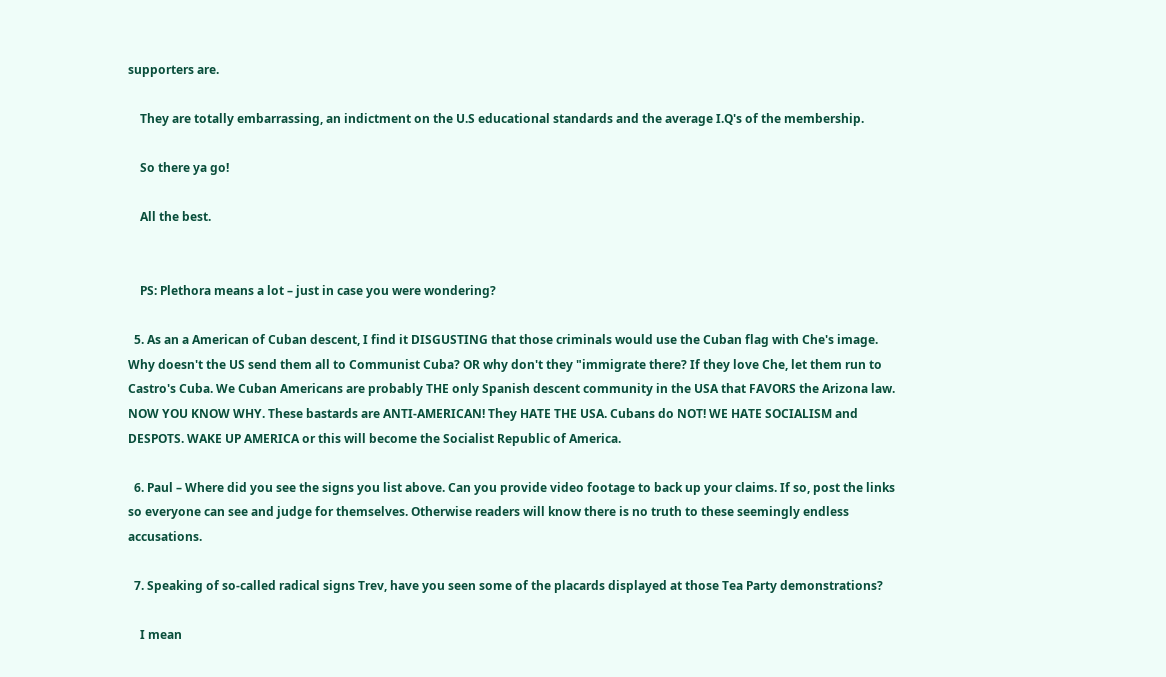supporters are.

    They are totally embarrassing, an indictment on the U.S educational standards and the average I.Q's of the membership.

    So there ya go!

    All the best.


    PS: Plethora means a lot – just in case you were wondering?

  5. As an a American of Cuban descent, I find it DISGUSTING that those criminals would use the Cuban flag with Che's image. Why doesn't the US send them all to Communist Cuba? OR why don't they "immigrate there? If they love Che, let them run to Castro's Cuba. We Cuban Americans are probably THE only Spanish descent community in the USA that FAVORS the Arizona law. NOW YOU KNOW WHY. These bastards are ANTI-AMERICAN! They HATE THE USA. Cubans do NOT! WE HATE SOCIALISM and DESPOTS. WAKE UP AMERICA or this will become the Socialist Republic of America.

  6. Paul – Where did you see the signs you list above. Can you provide video footage to back up your claims. If so, post the links so everyone can see and judge for themselves. Otherwise readers will know there is no truth to these seemingly endless accusations.

  7. Speaking of so-called radical signs Trev, have you seen some of the placards displayed at those Tea Party demonstrations?

    I mean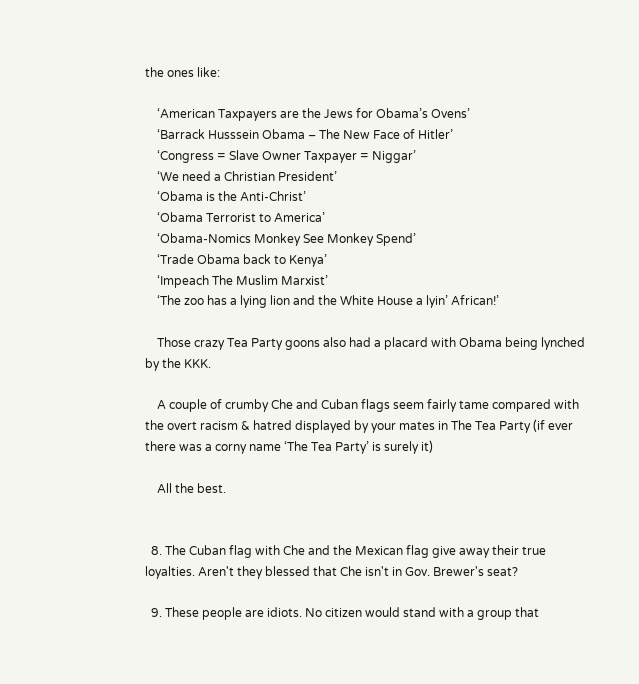the ones like:

    ‘American Taxpayers are the Jews for Obama’s Ovens’
    ‘Barrack Husssein Obama – The New Face of Hitler’
    ‘Congress = Slave Owner Taxpayer = Niggar’
    ‘We need a Christian President’
    ‘Obama is the Anti-Christ’
    ‘Obama Terrorist to America’
    ‘Obama-Nomics Monkey See Monkey Spend’
    ‘Trade Obama back to Kenya’
    ‘Impeach The Muslim Marxist’
    ‘The zoo has a lying lion and the White House a lyin’ African!’

    Those crazy Tea Party goons also had a placard with Obama being lynched by the KKK.

    A couple of crumby Che and Cuban flags seem fairly tame compared with the overt racism & hatred displayed by your mates in The Tea Party (if ever there was a corny name ‘The Tea Party’ is surely it)

    All the best.


  8. The Cuban flag with Che and the Mexican flag give away their true loyalties. Aren't they blessed that Che isn't in Gov. Brewer's seat?

  9. These people are idiots. No citizen would stand with a group that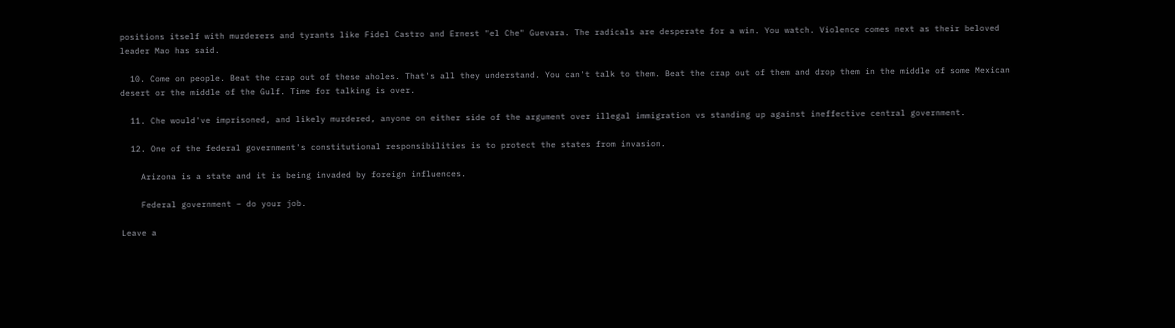positions itself with murderers and tyrants like Fidel Castro and Ernest "el Che" Guevara. The radicals are desperate for a win. You watch. Violence comes next as their beloved leader Mao has said.

  10. Come on people. Beat the crap out of these aholes. That's all they understand. You can't talk to them. Beat the crap out of them and drop them in the middle of some Mexican desert or the middle of the Gulf. Time for talking is over.

  11. Che would've imprisoned, and likely murdered, anyone on either side of the argument over illegal immigration vs standing up against ineffective central government.

  12. One of the federal government's constitutional responsibilities is to protect the states from invasion.

    Arizona is a state and it is being invaded by foreign influences.

    Federal government – do your job.

Leave a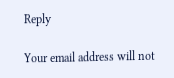Reply

Your email address will not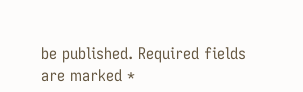be published. Required fields are marked *